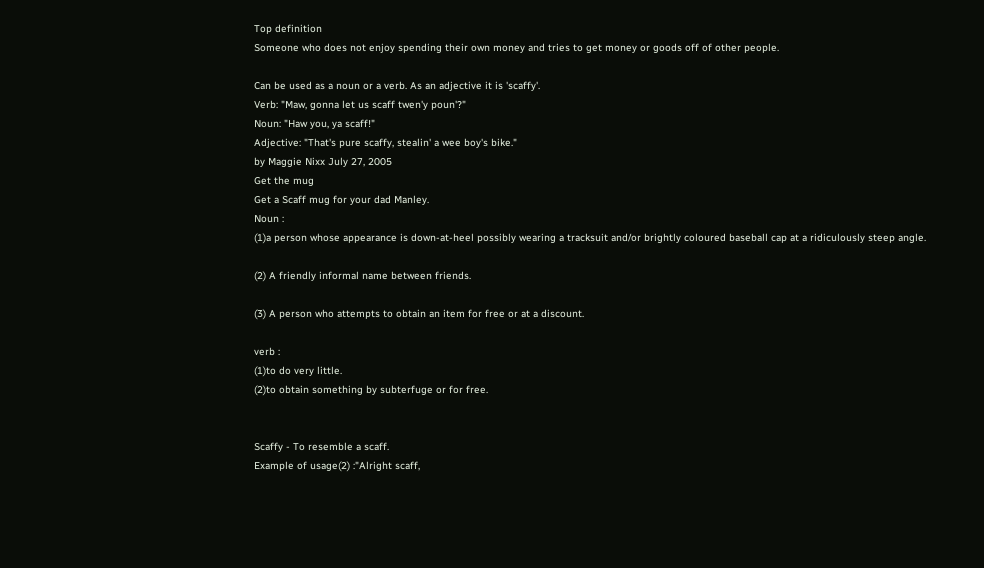Top definition
Someone who does not enjoy spending their own money and tries to get money or goods off of other people.

Can be used as a noun or a verb. As an adjective it is 'scaffy'.
Verb: "Maw, gonna let us scaff twen'y poun'?"
Noun: "Haw you, ya scaff!"
Adjective: "That's pure scaffy, stealin' a wee boy's bike."
by Maggie Nixx July 27, 2005
Get the mug
Get a Scaff mug for your dad Manley.
Noun :
(1)a person whose appearance is down-at-heel possibly wearing a tracksuit and/or brightly coloured baseball cap at a ridiculously steep angle.

(2) A friendly informal name between friends.

(3) A person who attempts to obtain an item for free or at a discount.

verb :
(1)to do very little.
(2)to obtain something by subterfuge or for free.


Scaffy - To resemble a scaff.
Example of usage(2) :"Alright scaff,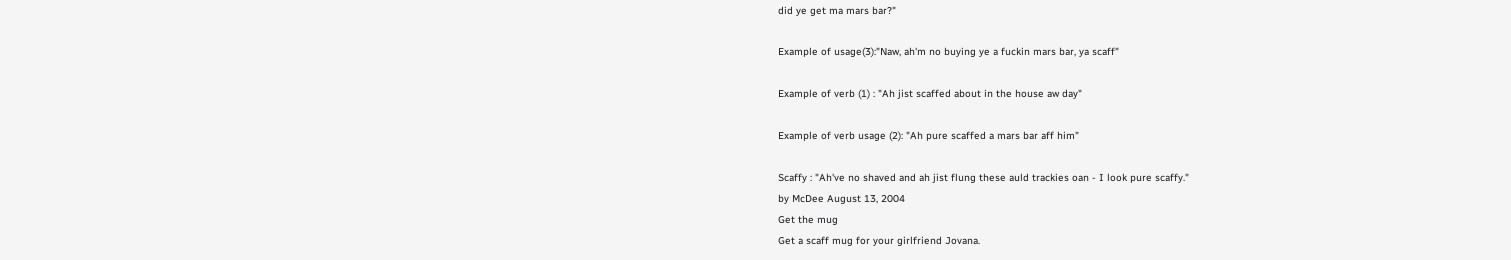did ye get ma mars bar?"

Example of usage(3):"Naw, ah'm no buying ye a fuckin mars bar, ya scaff"

Example of verb (1) : "Ah jist scaffed about in the house aw day"

Example of verb usage (2): "Ah pure scaffed a mars bar aff him"

Scaffy : "Ah've no shaved and ah jist flung these auld trackies oan - I look pure scaffy."
by McDee August 13, 2004
Get the mug
Get a scaff mug for your girlfriend Jovana.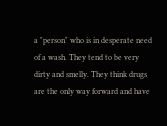a "person" who is in desperate need of a wash. They tend to be very dirty and smelly. They think drugs are the only way forward and have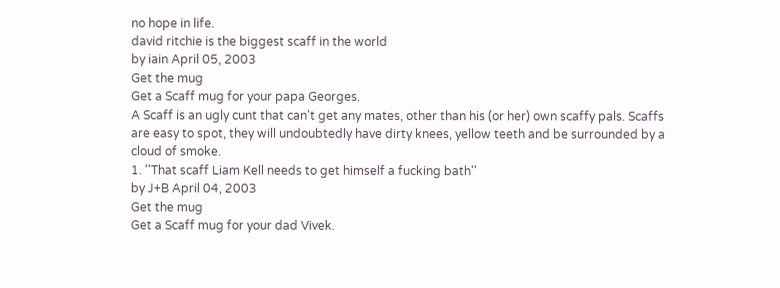no hope in life.
david ritchie is the biggest scaff in the world
by iain April 05, 2003
Get the mug
Get a Scaff mug for your papa Georges.
A Scaff is an ugly cunt that can't get any mates, other than his (or her) own scaffy pals. Scaffs are easy to spot, they will undoubtedly have dirty knees, yellow teeth and be surrounded by a cloud of smoke.
1. ''That scaff Liam Kell needs to get himself a fucking bath''
by J+B April 04, 2003
Get the mug
Get a Scaff mug for your dad Vivek.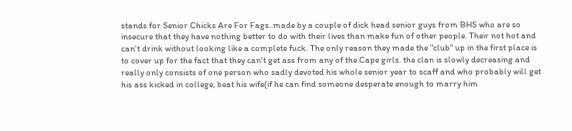stands for Senior Chicks Are For Fags..made by a couple of dick head senior guys from BHS who are so insecure that they have nothing better to do with their lives than make fun of other people. Their not hot and can't drink without looking like a complete fuck. The only reason they made the "club" up in the first place is to cover up for the fact that they can't get ass from any of the Cape girls. the clan is slowly decreasing and really only consists of one person who sadly devoted his whole senior year to scaff and who probably will get his ass kicked in college, beat his wife(if he can find someone desperate enough to marry him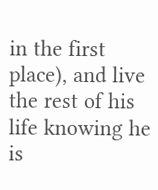in the first place), and live the rest of his life knowing he is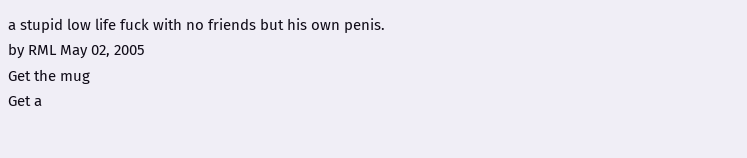a stupid low life fuck with no friends but his own penis.
by RML May 02, 2005
Get the mug
Get a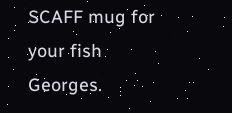SCAFF mug for your fish Georges.